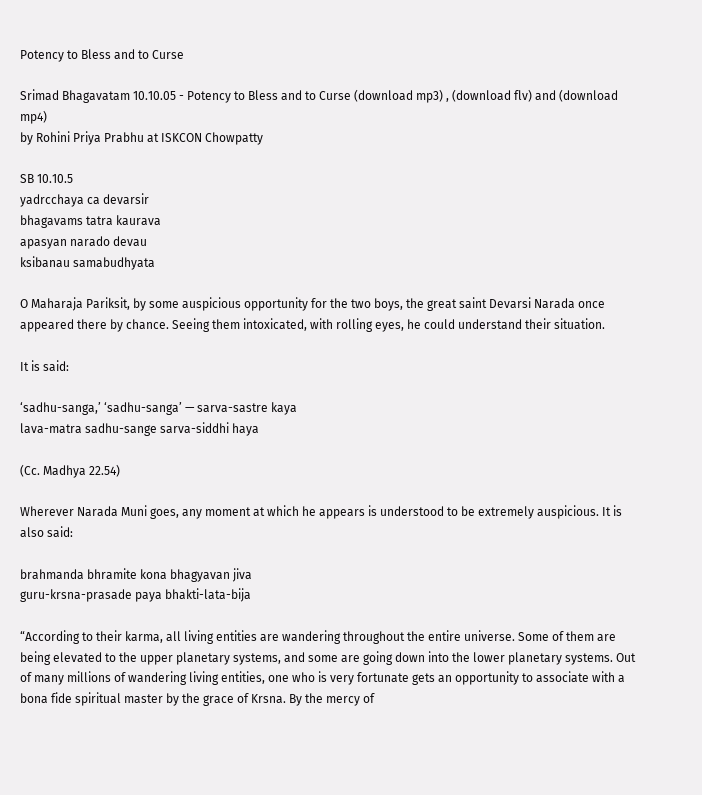Potency to Bless and to Curse

Srimad Bhagavatam 10.10.05 - Potency to Bless and to Curse (download mp3) , (download flv) and (download mp4)
by Rohini Priya Prabhu at ISKCON Chowpatty

SB 10.10.5
yadrcchaya ca devarsir
bhagavams tatra kaurava
apasyan narado devau
ksibanau samabudhyata

O Maharaja Pariksit, by some auspicious opportunity for the two boys, the great saint Devarsi Narada once appeared there by chance. Seeing them intoxicated, with rolling eyes, he could understand their situation.

It is said:

‘sadhu-sanga,’ ‘sadhu-sanga’ — sarva-sastre kaya
lava-matra sadhu-sange sarva-siddhi haya

(Cc. Madhya 22.54)

Wherever Narada Muni goes, any moment at which he appears is understood to be extremely auspicious. It is also said:

brahmanda bhramite kona bhagyavan jiva
guru-krsna-prasade paya bhakti-lata-bija

“According to their karma, all living entities are wandering throughout the entire universe. Some of them are being elevated to the upper planetary systems, and some are going down into the lower planetary systems. Out of many millions of wandering living entities, one who is very fortunate gets an opportunity to associate with a bona fide spiritual master by the grace of Krsna. By the mercy of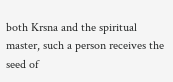both Krsna and the spiritual master, such a person receives the seed of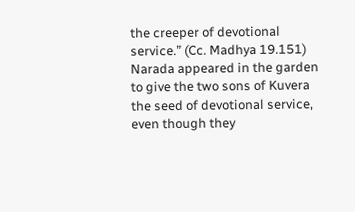the creeper of devotional service.” (Cc. Madhya 19.151) Narada appeared in the garden to give the two sons of Kuvera the seed of devotional service, even though they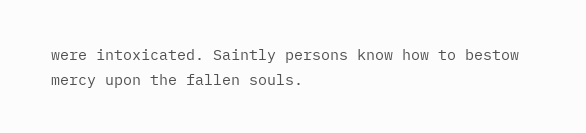were intoxicated. Saintly persons know how to bestow mercy upon the fallen souls.